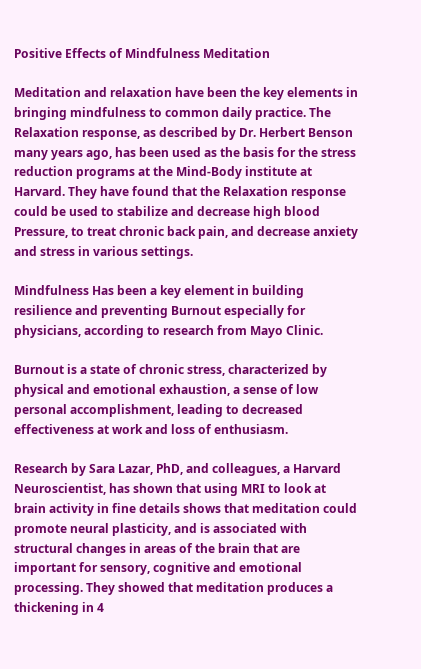Positive Effects of Mindfulness Meditation

Meditation and relaxation have been the key elements in bringing mindfulness to common daily practice. The Relaxation response, as described by Dr. Herbert Benson many years ago, has been used as the basis for the stress reduction programs at the Mind-Body institute at Harvard. They have found that the Relaxation response could be used to stabilize and decrease high blood Pressure, to treat chronic back pain, and decrease anxiety and stress in various settings.

Mindfulness Has been a key element in building resilience and preventing Burnout especially for physicians, according to research from Mayo Clinic.

Burnout is a state of chronic stress, characterized by physical and emotional exhaustion, a sense of low personal accomplishment, leading to decreased effectiveness at work and loss of enthusiasm.

Research by Sara Lazar, PhD, and colleagues, a Harvard Neuroscientist, has shown that using MRI to look at brain activity in fine details shows that meditation could promote neural plasticity, and is associated with structural changes in areas of the brain that are important for sensory, cognitive and emotional processing. They showed that meditation produces a thickening in 4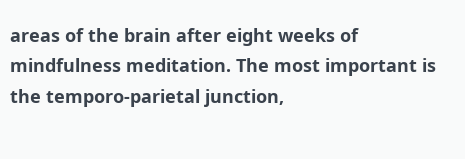areas of the brain after eight weeks of mindfulness meditation. The most important is the temporo-parietal junction,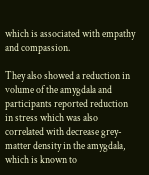which is associated with empathy and compassion.

They also showed a reduction in volume of the amygdala and participants reported reduction in stress which was also correlated with decrease grey-matter density in the amygdala, which is known to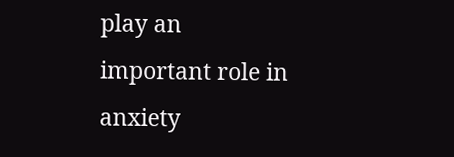play an important role in anxiety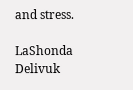and stress.

LaShonda Delivuk